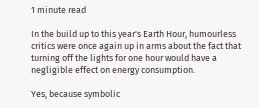1 minute read

In the build up to this year's Earth Hour, humourless critics were once again up in arms about the fact that turning off the lights for one hour would have a negligible effect on energy consumption.

Yes, because symbolic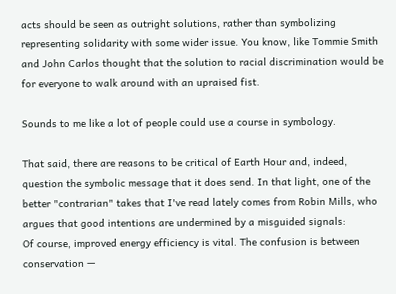acts should be seen as outright solutions, rather than symbolizing representing solidarity with some wider issue. You know, like Tommie Smith and John Carlos thought that the solution to racial discrimination would be for everyone to walk around with an upraised fist.

Sounds to me like a lot of people could use a course in symbology.

That said, there are reasons to be critical of Earth Hour and, indeed, question the symbolic message that it does send. In that light, one of the better "contrarian" takes that I've read lately comes from Robin Mills, who argues that good intentions are undermined by a misguided signals:
Of course, improved energy efficiency is vital. The confusion is between conservation —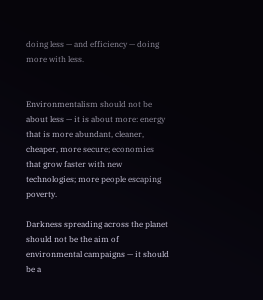doing less — and efficiency — doing more with less.


Environmentalism should not be about less — it is about more: energy that is more abundant, cleaner, cheaper, more secure; economies that grow faster with new technologies; more people escaping poverty.

Darkness spreading across the planet should not be the aim of environmental campaigns — it should be a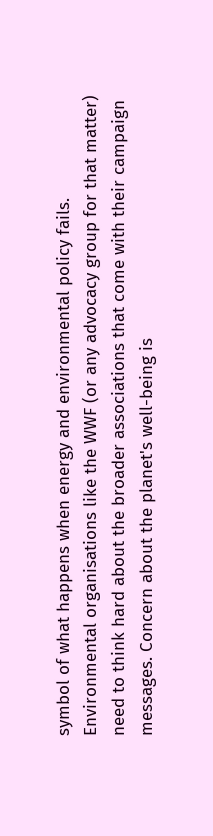symbol of what happens when energy and environmental policy fails.
Environmental organisations like the WWF (or any advocacy group for that matter) need to think hard about the broader associations that come with their campaign messages. Concern about the planet's well-being is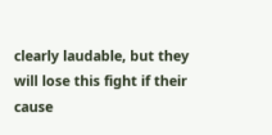clearly laudable, but they will lose this fight if their cause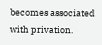becomes associated with privation.